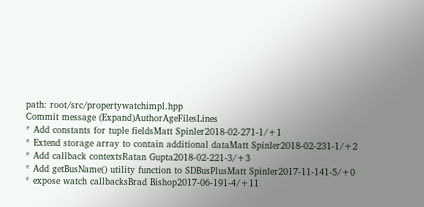path: root/src/propertywatchimpl.hpp
Commit message (Expand)AuthorAgeFilesLines
* Add constants for tuple fieldsMatt Spinler2018-02-271-1/+1
* Extend storage array to contain additional dataMatt Spinler2018-02-231-1/+2
* Add callback contextsRatan Gupta2018-02-221-3/+3
* Add getBusName() utility function to SDBusPlusMatt Spinler2017-11-141-5/+0
* expose watch callbacksBrad Bishop2017-06-191-4/+11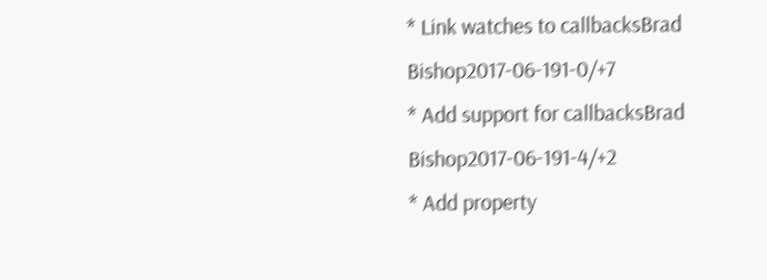* Link watches to callbacksBrad Bishop2017-06-191-0/+7
* Add support for callbacksBrad Bishop2017-06-191-4/+2
* Add property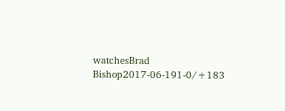watchesBrad Bishop2017-06-191-0/+183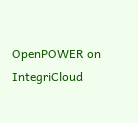OpenPOWER on IntegriCloud